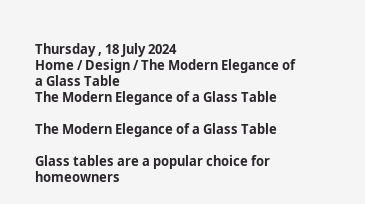Thursday , 18 July 2024
Home / Design / The Modern Elegance of a Glass Table
The Modern Elegance of a Glass Table

The Modern Elegance of a Glass Table

Glass tables are a popular choice for homeowners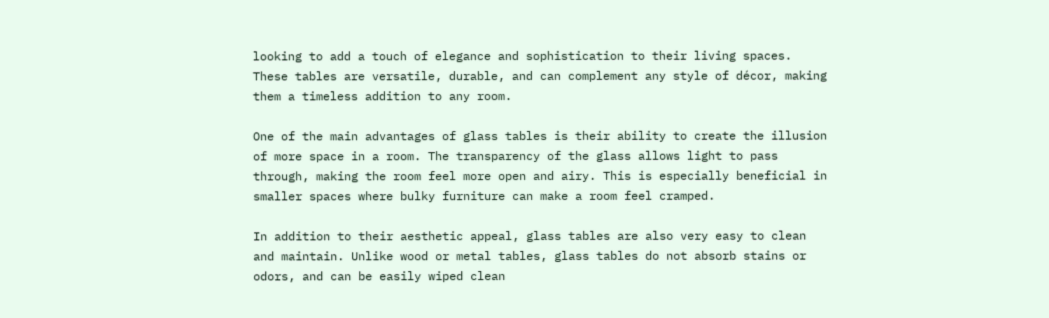looking to add a touch of elegance and sophistication to their living spaces. These tables are versatile, durable, and can complement any style of décor, making them a timeless addition to any room.

One of the main advantages of glass tables is their ability to create the illusion of more space in a room. The transparency of the glass allows light to pass through, making the room feel more open and airy. This is especially beneficial in smaller spaces where bulky furniture can make a room feel cramped.

In addition to their aesthetic appeal, glass tables are also very easy to clean and maintain. Unlike wood or metal tables, glass tables do not absorb stains or odors, and can be easily wiped clean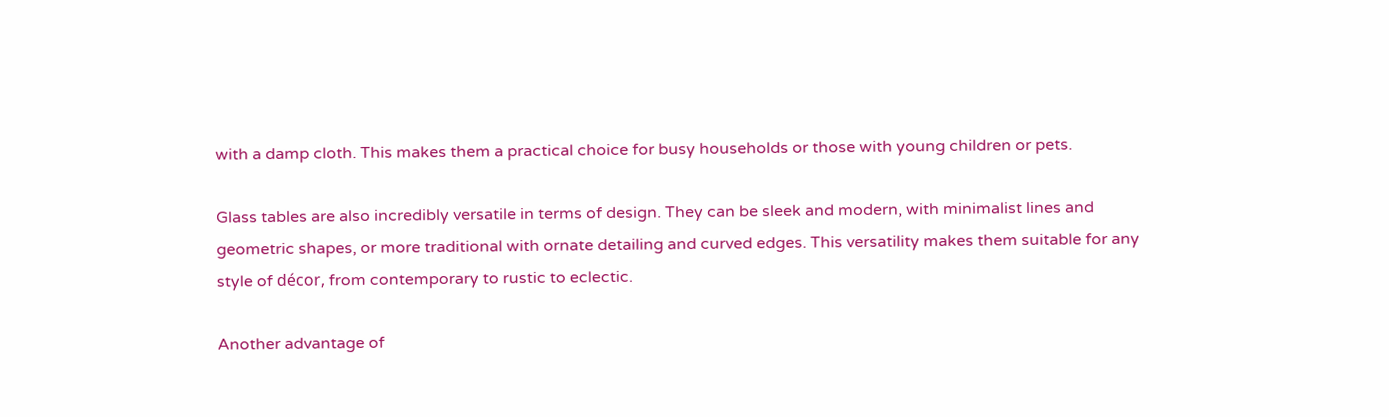with a damp cloth. This makes them a practical choice for busy households or those with young children or pets.

Glass tables are also incredibly versatile in terms of design. They can be sleek and modern, with minimalist lines and geometric shapes, or more traditional with ornate detailing and curved edges. This versatility makes them suitable for any style of décor, from contemporary to rustic to eclectic.

Another advantage of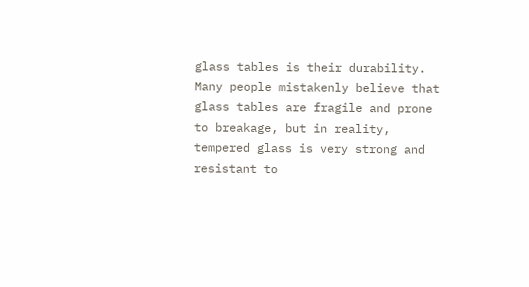glass tables is their durability. Many people mistakenly believe that glass tables are fragile and prone to breakage, but in reality, tempered glass is very strong and resistant to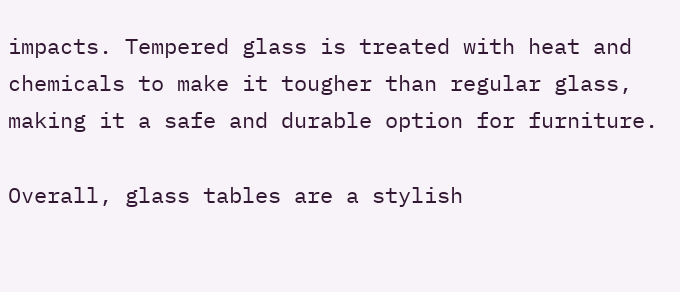impacts. Tempered glass is treated with heat and chemicals to make it tougher than regular glass, making it a safe and durable option for furniture.

Overall, glass tables are a stylish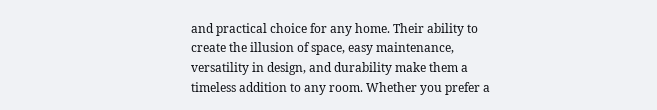and practical choice for any home. Their ability to create the illusion of space, easy maintenance, versatility in design, and durability make them a timeless addition to any room. Whether you prefer a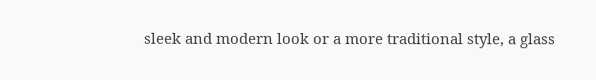sleek and modern look or a more traditional style, a glass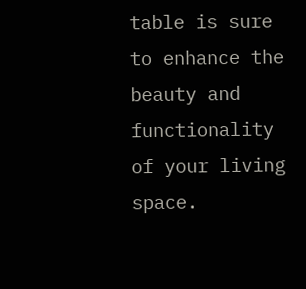table is sure to enhance the beauty and functionality of your living space.